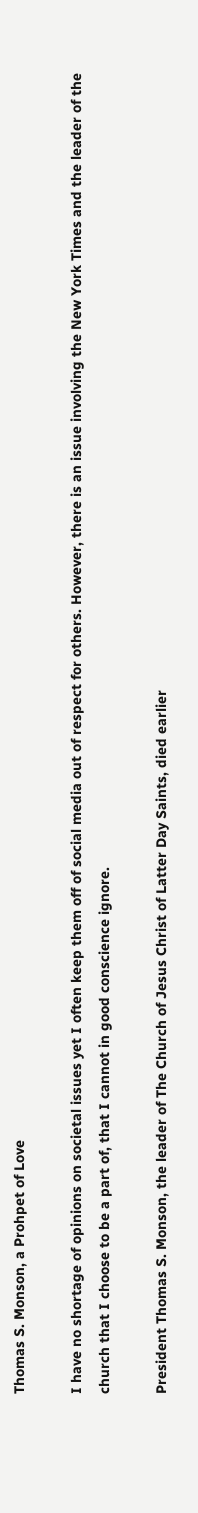Thomas S. Monson, a Prohpet of Love

I have no shortage of opinions on societal issues yet I often keep them off of social media out of respect for others. However, there is an issue involving the New York Times and the leader of the church that I choose to be a part of, that I cannot in good conscience ignore.

President Thomas S. Monson, the leader of The Church of Jesus Christ of Latter Day Saints, died earlier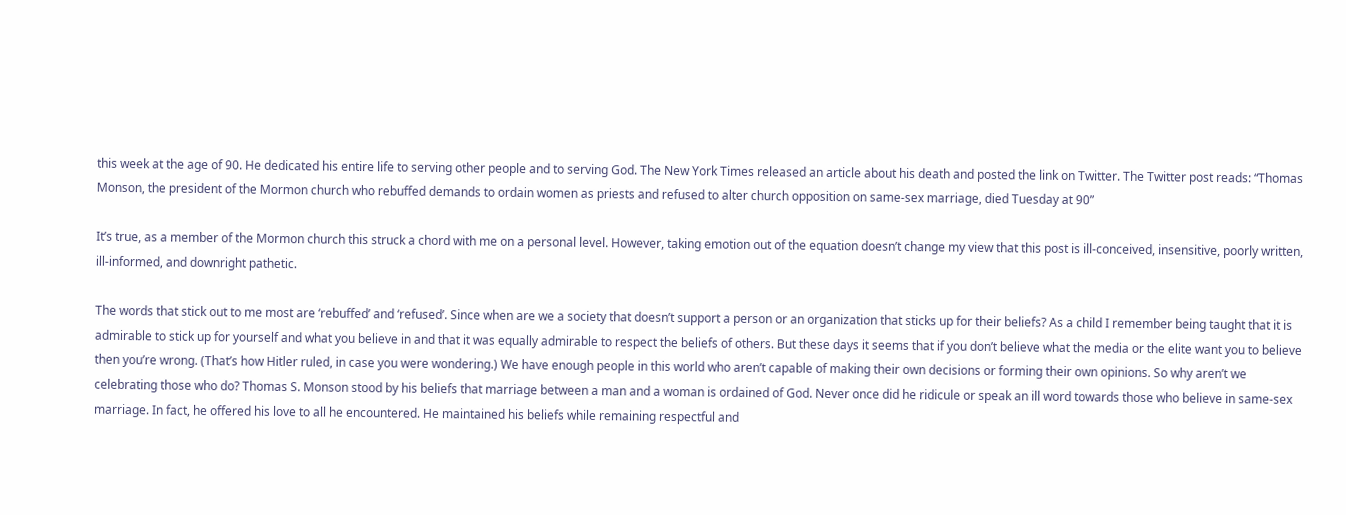this week at the age of 90. He dedicated his entire life to serving other people and to serving God. The New York Times released an article about his death and posted the link on Twitter. The Twitter post reads: “Thomas Monson, the president of the Mormon church who rebuffed demands to ordain women as priests and refused to alter church opposition on same-sex marriage, died Tuesday at 90”

It’s true, as a member of the Mormon church this struck a chord with me on a personal level. However, taking emotion out of the equation doesn’t change my view that this post is ill-conceived, insensitive, poorly written, ill-informed, and downright pathetic.

The words that stick out to me most are ‘rebuffed’ and ‘refused’. Since when are we a society that doesn’t support a person or an organization that sticks up for their beliefs? As a child I remember being taught that it is admirable to stick up for yourself and what you believe in and that it was equally admirable to respect the beliefs of others. But these days it seems that if you don’t believe what the media or the elite want you to believe then you’re wrong. (That’s how Hitler ruled, in case you were wondering.) We have enough people in this world who aren’t capable of making their own decisions or forming their own opinions. So why aren’t we celebrating those who do? Thomas S. Monson stood by his beliefs that marriage between a man and a woman is ordained of God. Never once did he ridicule or speak an ill word towards those who believe in same-sex marriage. In fact, he offered his love to all he encountered. He maintained his beliefs while remaining respectful and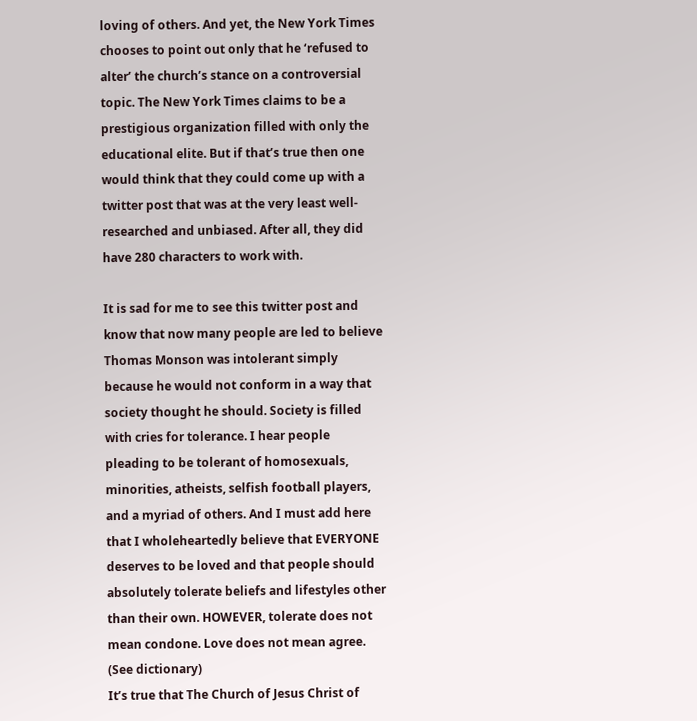loving of others. And yet, the New York Times chooses to point out only that he ‘refused to alter’ the church’s stance on a controversial topic. The New York Times claims to be a prestigious organization filled with only the educational elite. But if that’s true then one would think that they could come up with a twitter post that was at the very least well-researched and unbiased. After all, they did have 280 characters to work with.

It is sad for me to see this twitter post and know that now many people are led to believe Thomas Monson was intolerant simply because he would not conform in a way that society thought he should. Society is filled with cries for tolerance. I hear people pleading to be tolerant of homosexuals, minorities, atheists, selfish football players, and a myriad of others. And I must add here that I wholeheartedly believe that EVERYONE deserves to be loved and that people should absolutely tolerate beliefs and lifestyles other than their own. HOWEVER, tolerate does not mean condone. Love does not mean agree. (See dictionary)
It’s true that The Church of Jesus Christ of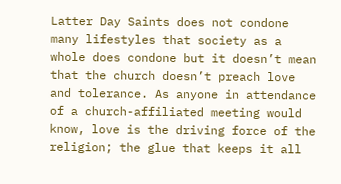Latter Day Saints does not condone many lifestyles that society as a whole does condone but it doesn’t mean that the church doesn’t preach love and tolerance. As anyone in attendance of a church-affiliated meeting would know, love is the driving force of the religion; the glue that keeps it all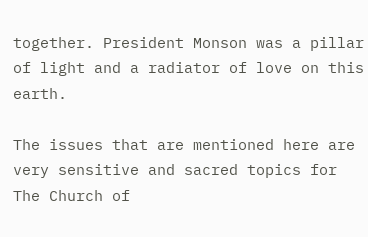together. President Monson was a pillar of light and a radiator of love on this earth.

The issues that are mentioned here are very sensitive and sacred topics for The Church of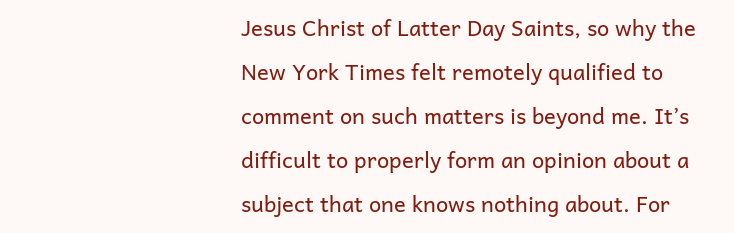Jesus Christ of Latter Day Saints, so why the New York Times felt remotely qualified to comment on such matters is beyond me. It’s difficult to properly form an opinion about a subject that one knows nothing about. For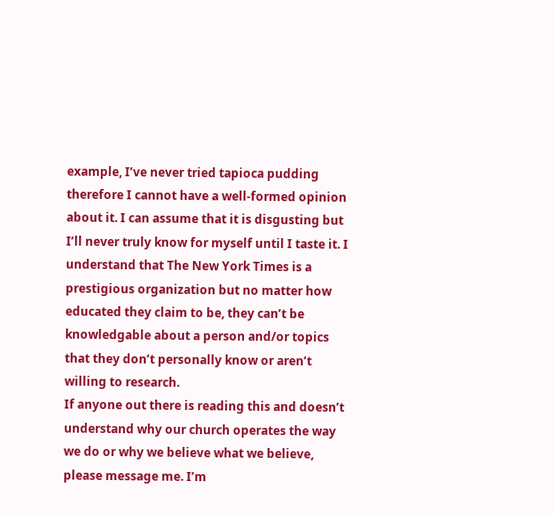example, I’ve never tried tapioca pudding therefore I cannot have a well-formed opinion about it. I can assume that it is disgusting but I’ll never truly know for myself until I taste it. I understand that The New York Times is a prestigious organization but no matter how educated they claim to be, they can’t be knowledgable about a person and/or topics that they don’t personally know or aren’t willing to research.
If anyone out there is reading this and doesn’t understand why our church operates the way we do or why we believe what we believe, please message me. I’m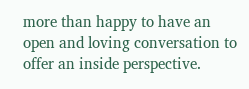more than happy to have an open and loving conversation to offer an inside perspective.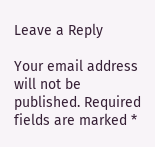Leave a Reply

Your email address will not be published. Required fields are marked *